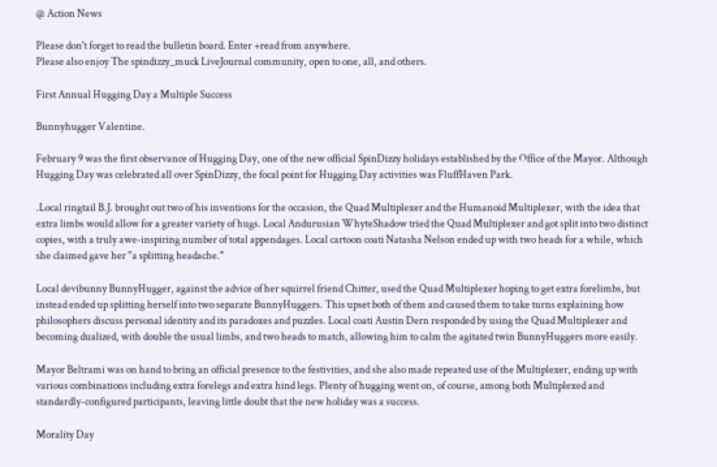@ Action News

Please don't forget to read the bulletin board. Enter +read from anywhere.
Please also enjoy The spindizzy_muck LiveJournal community, open to one, all, and others.

First Annual Hugging Day a Multiple Success

Bunnyhugger Valentine.

February 9 was the first observance of Hugging Day, one of the new official SpinDizzy holidays established by the Office of the Mayor. Although Hugging Day was celebrated all over SpinDizzy, the focal point for Hugging Day activities was FluffHaven Park.

.Local ringtail B.J. brought out two of his inventions for the occasion, the Quad Multiplexer and the Humanoid Multiplexer, with the idea that extra limbs would allow for a greater variety of hugs. Local Andurusian WhyteShadow tried the Quad Multiplexer and got split into two distinct copies, with a truly awe-inspiring number of total appendages. Local cartoon coati Natasha Nelson ended up with two heads for a while, which she claimed gave her "a splitting headache."

Local devibunny BunnyHugger, against the advice of her squirrel friend Chitter, used the Quad Multiplexer hoping to get extra forelimbs, but instead ended up splitting herself into two separate BunnyHuggers. This upset both of them and caused them to take turns explaining how philosophers discuss personal identity and its paradoxes and puzzles. Local coati Austin Dern responded by using the Quad Multiplexer and becoming dualized, with double the usual limbs, and two heads to match, allowing him to calm the agitated twin BunnyHuggers more easily.

Mayor Beltrami was on hand to bring an official presence to the festivities, and she also made repeated use of the Multiplexer, ending up with various combinations including extra forelegs and extra hind legs. Plenty of hugging went on, of course, among both Multiplexed and standardly-configured participants, leaving little doubt that the new holiday was a success.

Morality Day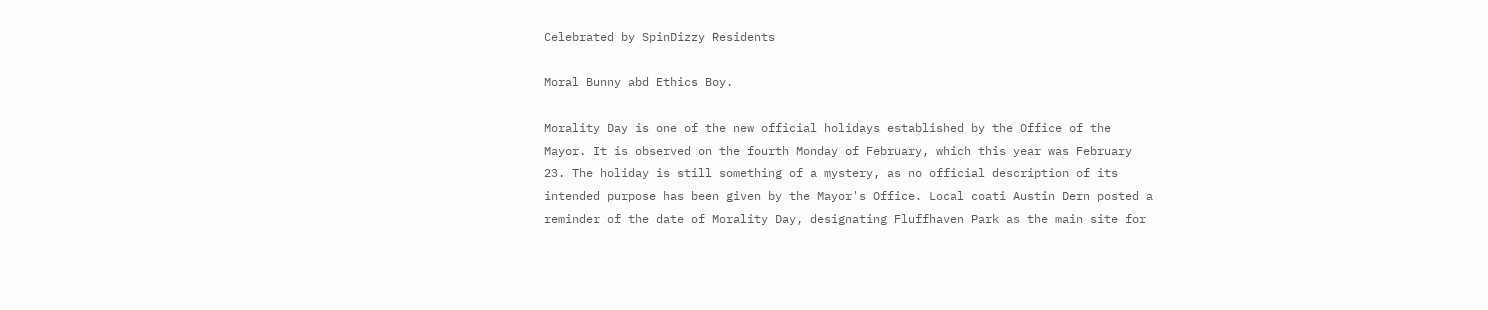Celebrated by SpinDizzy Residents

Moral Bunny abd Ethics Boy.

Morality Day is one of the new official holidays established by the Office of the Mayor. It is observed on the fourth Monday of February, which this year was February 23. The holiday is still something of a mystery, as no official description of its intended purpose has been given by the Mayor's Office. Local coati Austin Dern posted a reminder of the date of Morality Day, designating Fluffhaven Park as the main site for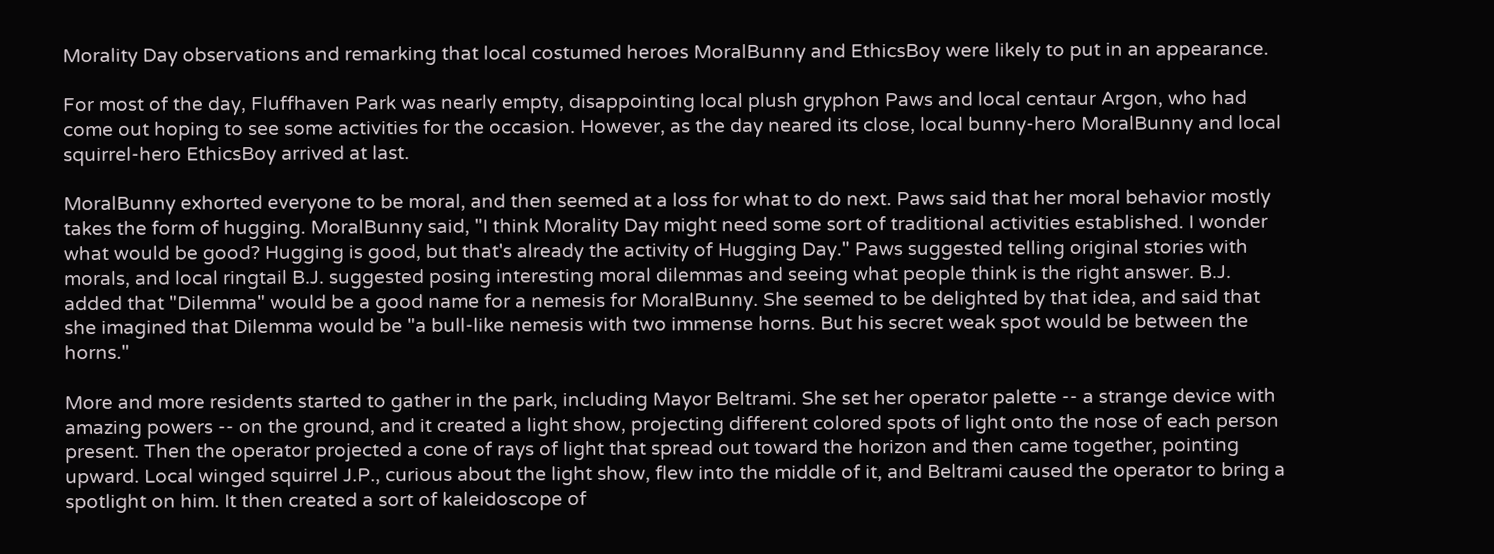Morality Day observations and remarking that local costumed heroes MoralBunny and EthicsBoy were likely to put in an appearance.

For most of the day, Fluffhaven Park was nearly empty, disappointing local plush gryphon Paws and local centaur Argon, who had come out hoping to see some activities for the occasion. However, as the day neared its close, local bunny-hero MoralBunny and local squirrel-hero EthicsBoy arrived at last.

MoralBunny exhorted everyone to be moral, and then seemed at a loss for what to do next. Paws said that her moral behavior mostly takes the form of hugging. MoralBunny said, "I think Morality Day might need some sort of traditional activities established. I wonder what would be good? Hugging is good, but that's already the activity of Hugging Day." Paws suggested telling original stories with morals, and local ringtail B.J. suggested posing interesting moral dilemmas and seeing what people think is the right answer. B.J. added that "Dilemma" would be a good name for a nemesis for MoralBunny. She seemed to be delighted by that idea, and said that she imagined that Dilemma would be "a bull-like nemesis with two immense horns. But his secret weak spot would be between the horns."

More and more residents started to gather in the park, including Mayor Beltrami. She set her operator palette -- a strange device with amazing powers -- on the ground, and it created a light show, projecting different colored spots of light onto the nose of each person present. Then the operator projected a cone of rays of light that spread out toward the horizon and then came together, pointing upward. Local winged squirrel J.P., curious about the light show, flew into the middle of it, and Beltrami caused the operator to bring a spotlight on him. It then created a sort of kaleidoscope of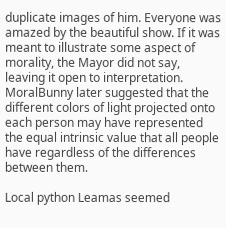duplicate images of him. Everyone was amazed by the beautiful show. If it was meant to illustrate some aspect of morality, the Mayor did not say, leaving it open to interpretation. MoralBunny later suggested that the different colors of light projected onto each person may have represented the equal intrinsic value that all people have regardless of the differences between them.

Local python Leamas seemed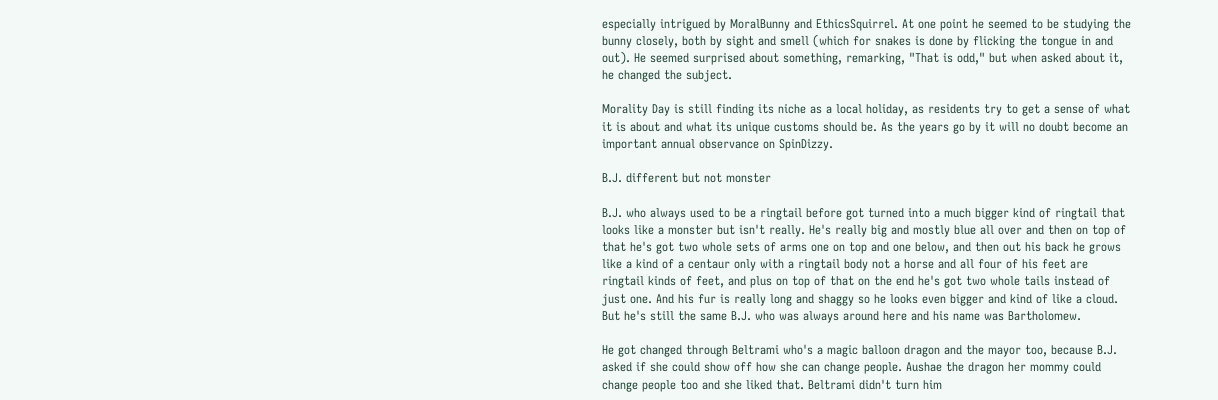especially intrigued by MoralBunny and EthicsSquirrel. At one point he seemed to be studying the bunny closely, both by sight and smell (which for snakes is done by flicking the tongue in and out). He seemed surprised about something, remarking, "That is odd," but when asked about it, he changed the subject.

Morality Day is still finding its niche as a local holiday, as residents try to get a sense of what it is about and what its unique customs should be. As the years go by it will no doubt become an important annual observance on SpinDizzy.

B.J. different but not monster

B.J. who always used to be a ringtail before got turned into a much bigger kind of ringtail that looks like a monster but isn't really. He's really big and mostly blue all over and then on top of that he's got two whole sets of arms one on top and one below, and then out his back he grows like a kind of a centaur only with a ringtail body not a horse and all four of his feet are ringtail kinds of feet, and plus on top of that on the end he's got two whole tails instead of just one. And his fur is really long and shaggy so he looks even bigger and kind of like a cloud. But he's still the same B.J. who was always around here and his name was Bartholomew.

He got changed through Beltrami who's a magic balloon dragon and the mayor too, because B.J. asked if she could show off how she can change people. Aushae the dragon her mommy could change people too and she liked that. Beltrami didn't turn him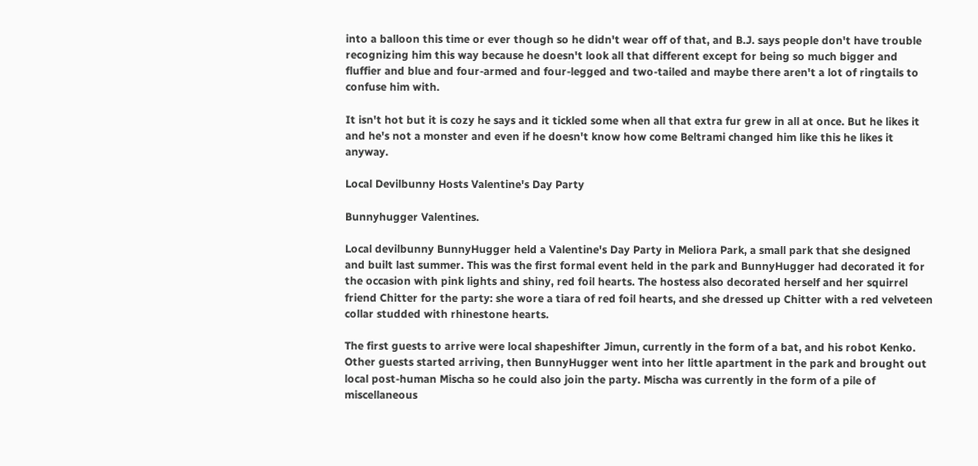into a balloon this time or ever though so he didn't wear off of that, and B.J. says people don't have trouble recognizing him this way because he doesn't look all that different except for being so much bigger and fluffier and blue and four-armed and four-legged and two-tailed and maybe there aren't a lot of ringtails to confuse him with.

It isn't hot but it is cozy he says and it tickled some when all that extra fur grew in all at once. But he likes it and he's not a monster and even if he doesn't know how come Beltrami changed him like this he likes it anyway.

Local Devilbunny Hosts Valentine's Day Party

Bunnyhugger Valentines.

Local devilbunny BunnyHugger held a Valentine's Day Party in Meliora Park, a small park that she designed and built last summer. This was the first formal event held in the park and BunnyHugger had decorated it for the occasion with pink lights and shiny, red foil hearts. The hostess also decorated herself and her squirrel friend Chitter for the party: she wore a tiara of red foil hearts, and she dressed up Chitter with a red velveteen collar studded with rhinestone hearts.

The first guests to arrive were local shapeshifter Jimun, currently in the form of a bat, and his robot Kenko. Other guests started arriving, then BunnyHugger went into her little apartment in the park and brought out local post-human Mischa so he could also join the party. Mischa was currently in the form of a pile of miscellaneous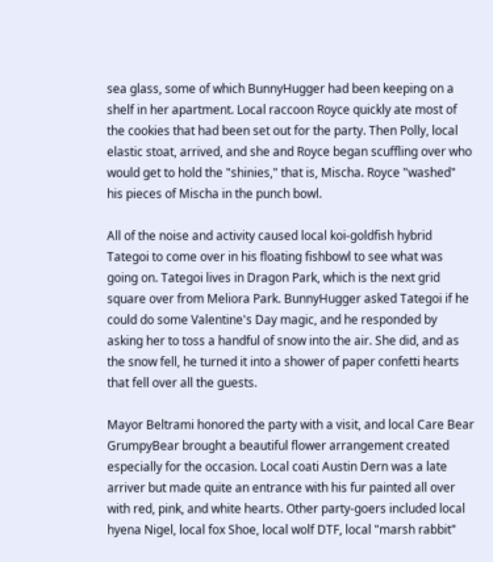sea glass, some of which BunnyHugger had been keeping on a shelf in her apartment. Local raccoon Royce quickly ate most of the cookies that had been set out for the party. Then Polly, local elastic stoat, arrived, and she and Royce began scuffling over who would get to hold the "shinies," that is, Mischa. Royce "washed" his pieces of Mischa in the punch bowl.

All of the noise and activity caused local koi-goldfish hybrid Tategoi to come over in his floating fishbowl to see what was going on. Tategoi lives in Dragon Park, which is the next grid square over from Meliora Park. BunnyHugger asked Tategoi if he could do some Valentine's Day magic, and he responded by asking her to toss a handful of snow into the air. She did, and as the snow fell, he turned it into a shower of paper confetti hearts that fell over all the guests.

Mayor Beltrami honored the party with a visit, and local Care Bear GrumpyBear brought a beautiful flower arrangement created especially for the occasion. Local coati Austin Dern was a late arriver but made quite an entrance with his fur painted all over with red, pink, and white hearts. Other party-goers included local hyena Nigel, local fox Shoe, local wolf DTF, local "marsh rabbit"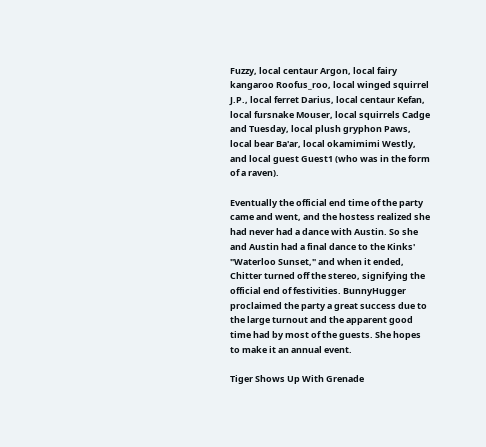Fuzzy, local centaur Argon, local fairy kangaroo Roofus_roo, local winged squirrel J.P., local ferret Darius, local centaur Kefan, local fursnake Mouser, local squirrels Cadge and Tuesday, local plush gryphon Paws, local bear Ba'ar, local okamimimi Westly, and local guest Guest1 (who was in the form of a raven).

Eventually the official end time of the party came and went, and the hostess realized she had never had a dance with Austin. So she and Austin had a final dance to the Kinks' "Waterloo Sunset," and when it ended, Chitter turned off the stereo, signifying the official end of festivities. BunnyHugger proclaimed the party a great success due to the large turnout and the apparent good time had by most of the guests. She hopes to make it an annual event.

Tiger Shows Up With Grenade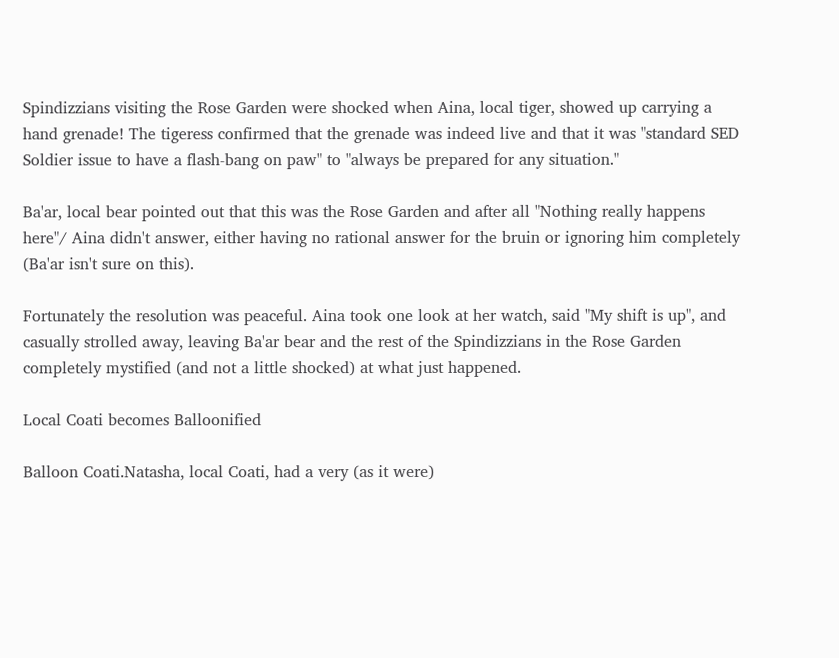Spindizzians visiting the Rose Garden were shocked when Aina, local tiger, showed up carrying a hand grenade! The tigeress confirmed that the grenade was indeed live and that it was "standard SED Soldier issue to have a flash-bang on paw" to "always be prepared for any situation."

Ba'ar, local bear pointed out that this was the Rose Garden and after all "Nothing really happens here"/ Aina didn't answer, either having no rational answer for the bruin or ignoring him completely (Ba'ar isn't sure on this).

Fortunately the resolution was peaceful. Aina took one look at her watch, said "My shift is up", and casually strolled away, leaving Ba'ar bear and the rest of the Spindizzians in the Rose Garden completely mystified (and not a little shocked) at what just happened.

Local Coati becomes Balloonified

Balloon Coati.Natasha, local Coati, had a very (as it were)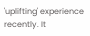'uplifting' experience recently. It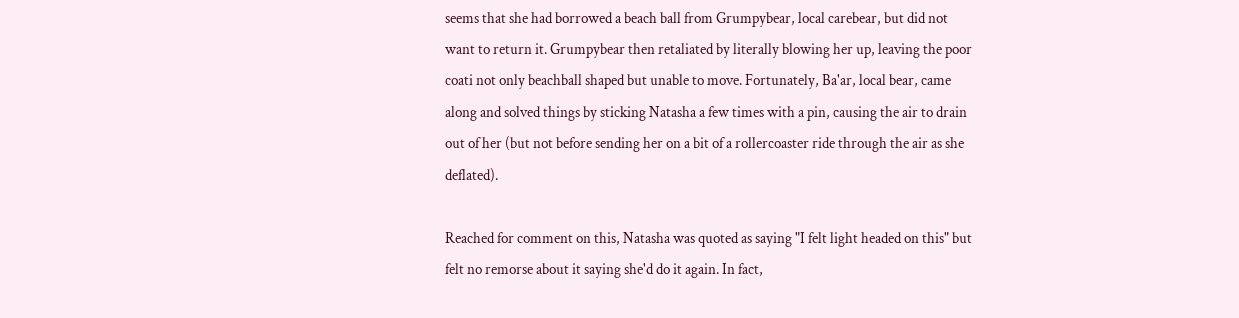seems that she had borrowed a beach ball from Grumpybear, local carebear, but did not want to return it. Grumpybear then retaliated by literally blowing her up, leaving the poor coati not only beachball shaped but unable to move. Fortunately, Ba'ar, local bear, came along and solved things by sticking Natasha a few times with a pin, causing the air to drain out of her (but not before sending her on a bit of a rollercoaster ride through the air as she deflated).

Reached for comment on this, Natasha was quoted as saying "I felt light headed on this" but felt no remorse about it saying she'd do it again. In fact,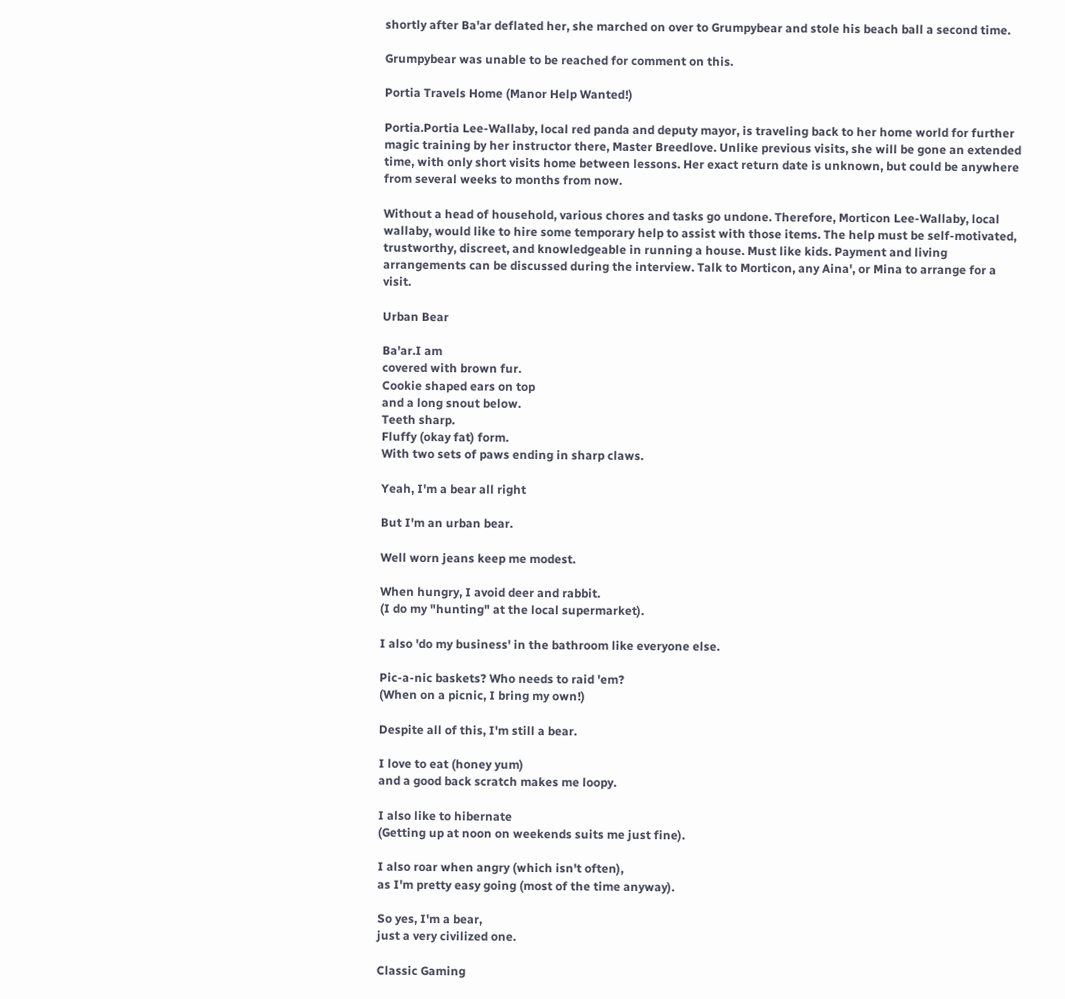shortly after Ba'ar deflated her, she marched on over to Grumpybear and stole his beach ball a second time.

Grumpybear was unable to be reached for comment on this.

Portia Travels Home (Manor Help Wanted!)

Portia.Portia Lee-Wallaby, local red panda and deputy mayor, is traveling back to her home world for further magic training by her instructor there, Master Breedlove. Unlike previous visits, she will be gone an extended time, with only short visits home between lessons. Her exact return date is unknown, but could be anywhere from several weeks to months from now.

Without a head of household, various chores and tasks go undone. Therefore, Morticon Lee-Wallaby, local wallaby, would like to hire some temporary help to assist with those items. The help must be self-motivated, trustworthy, discreet, and knowledgeable in running a house. Must like kids. Payment and living arrangements can be discussed during the interview. Talk to Morticon, any Aina', or Mina to arrange for a visit.

Urban Bear

Ba'ar.I am
covered with brown fur.
Cookie shaped ears on top
and a long snout below.
Teeth sharp.
Fluffy (okay fat) form.
With two sets of paws ending in sharp claws.

Yeah, I'm a bear all right

But I'm an urban bear.

Well worn jeans keep me modest.

When hungry, I avoid deer and rabbit.
(I do my "hunting" at the local supermarket).

I also 'do my business' in the bathroom like everyone else.

Pic-a-nic baskets? Who needs to raid 'em?
(When on a picnic, I bring my own!)

Despite all of this, I'm still a bear.

I love to eat (honey yum)
and a good back scratch makes me loopy.

I also like to hibernate
(Getting up at noon on weekends suits me just fine).

I also roar when angry (which isn't often),
as I'm pretty easy going (most of the time anyway).

So yes, I'm a bear,
just a very civilized one.

Classic Gaming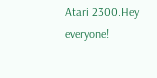Atari 2300.Hey everyone!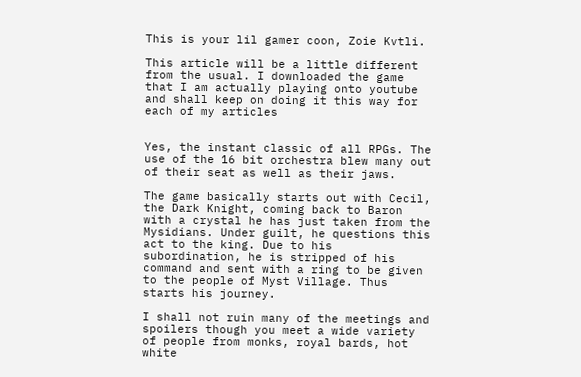This is your lil gamer coon, Zoie Kvtli.

This article will be a little different from the usual. I downloaded the game that I am actually playing onto youtube and shall keep on doing it this way for each of my articles


Yes, the instant classic of all RPGs. The use of the 16 bit orchestra blew many out of their seat as well as their jaws.

The game basically starts out with Cecil, the Dark Knight, coming back to Baron with a crystal he has just taken from the Mysidians. Under guilt, he questions this act to the king. Due to his subordination, he is stripped of his command and sent with a ring to be given to the people of Myst Village. Thus starts his journey.

I shall not ruin many of the meetings and spoilers though you meet a wide variety of people from monks, royal bards, hot white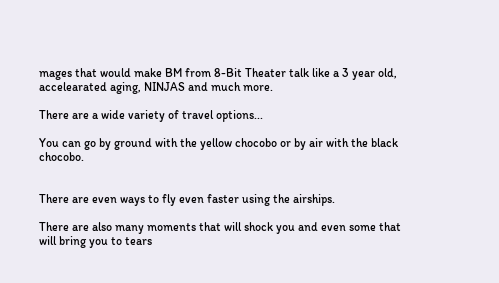mages that would make BM from 8-Bit Theater talk like a 3 year old, accelearated aging, NINJAS and much more.

There are a wide variety of travel options...

You can go by ground with the yellow chocobo or by air with the black chocobo.


There are even ways to fly even faster using the airships.

There are also many moments that will shock you and even some that will bring you to tears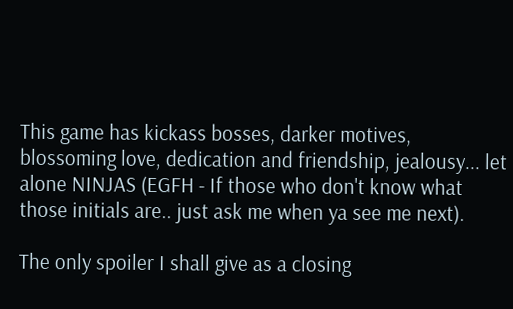This game has kickass bosses, darker motives, blossoming love, dedication and friendship, jealousy... let alone NINJAS (EGFH - If those who don't know what those initials are.. just ask me when ya see me next).

The only spoiler I shall give as a closing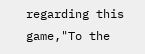regarding this game,"To the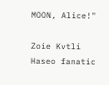MOON, Alice!"

Zoie Kvtli
Haseo fanatic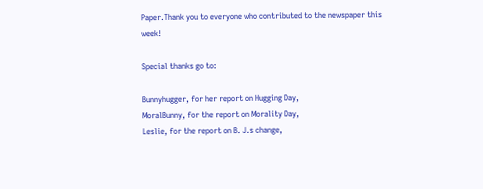Paper.Thank you to everyone who contributed to the newspaper this week!

Special thanks go to:

Bunnyhugger, for her report on Hugging Day,
MoralBunny, for the report on Morality Day,
Leslie, for the report on B. J.s change,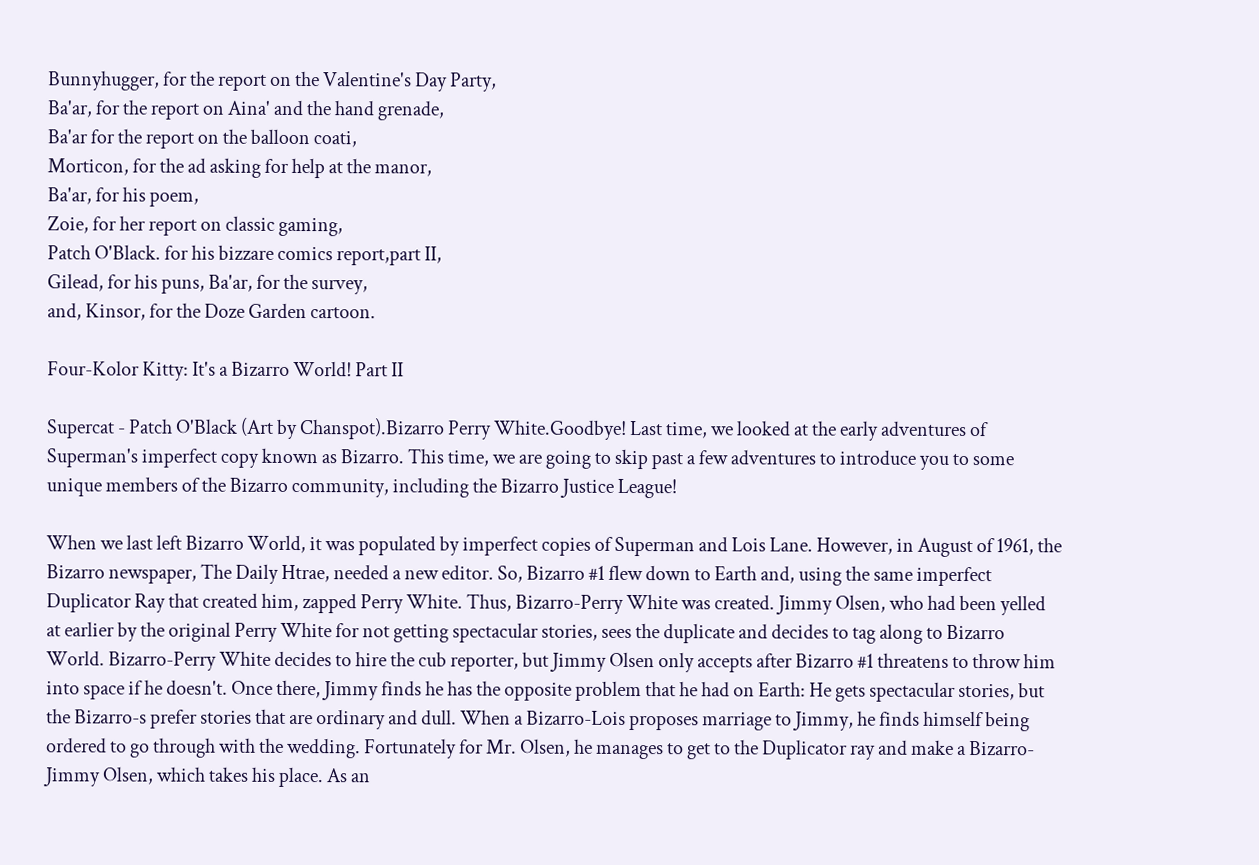Bunnyhugger, for the report on the Valentine's Day Party,
Ba'ar, for the report on Aina' and the hand grenade,
Ba'ar for the report on the balloon coati,
Morticon, for the ad asking for help at the manor,
Ba'ar, for his poem,
Zoie, for her report on classic gaming,
Patch O'Black. for his bizzare comics report,part II,
Gilead, for his puns, Ba'ar, for the survey,
and, Kinsor, for the Doze Garden cartoon.

Four-Kolor Kitty: It's a Bizarro World! Part II

Supercat - Patch O'Black (Art by Chanspot).Bizarro Perry White.Goodbye! Last time, we looked at the early adventures of Superman's imperfect copy known as Bizarro. This time, we are going to skip past a few adventures to introduce you to some unique members of the Bizarro community, including the Bizarro Justice League!

When we last left Bizarro World, it was populated by imperfect copies of Superman and Lois Lane. However, in August of 1961, the Bizarro newspaper, The Daily Htrae, needed a new editor. So, Bizarro #1 flew down to Earth and, using the same imperfect Duplicator Ray that created him, zapped Perry White. Thus, Bizarro-Perry White was created. Jimmy Olsen, who had been yelled at earlier by the original Perry White for not getting spectacular stories, sees the duplicate and decides to tag along to Bizarro World. Bizarro-Perry White decides to hire the cub reporter, but Jimmy Olsen only accepts after Bizarro #1 threatens to throw him into space if he doesn't. Once there, Jimmy finds he has the opposite problem that he had on Earth: He gets spectacular stories, but the Bizarro-s prefer stories that are ordinary and dull. When a Bizarro-Lois proposes marriage to Jimmy, he finds himself being ordered to go through with the wedding. Fortunately for Mr. Olsen, he manages to get to the Duplicator ray and make a Bizarro-Jimmy Olsen, which takes his place. As an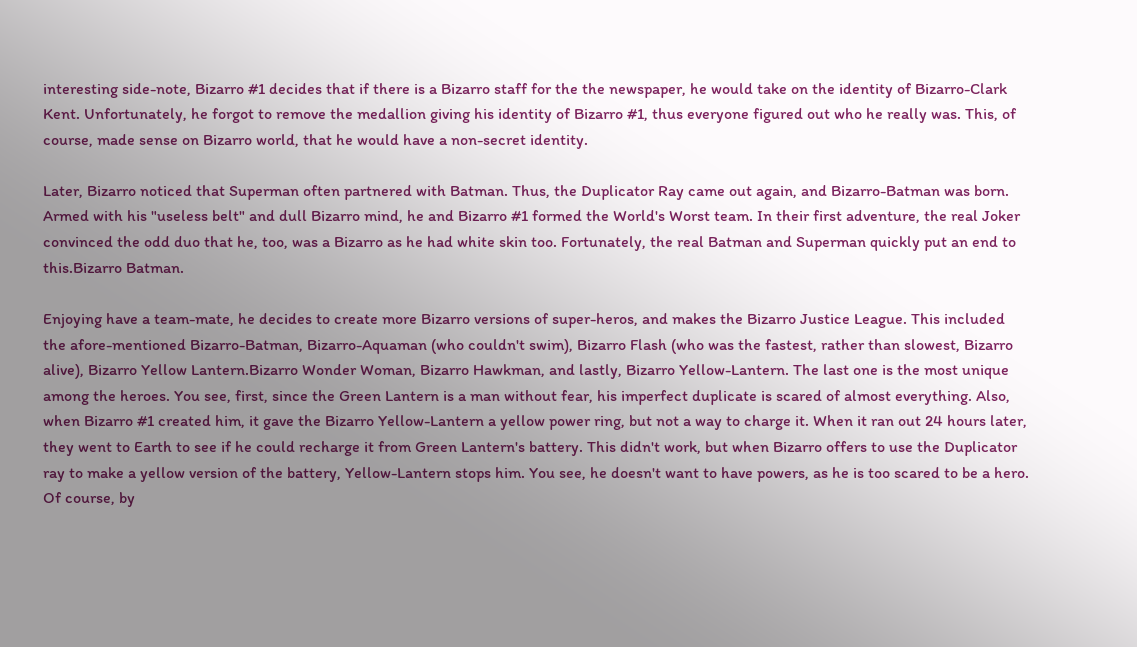interesting side-note, Bizarro #1 decides that if there is a Bizarro staff for the the newspaper, he would take on the identity of Bizarro-Clark Kent. Unfortunately, he forgot to remove the medallion giving his identity of Bizarro #1, thus everyone figured out who he really was. This, of course, made sense on Bizarro world, that he would have a non-secret identity.

Later, Bizarro noticed that Superman often partnered with Batman. Thus, the Duplicator Ray came out again, and Bizarro-Batman was born. Armed with his "useless belt" and dull Bizarro mind, he and Bizarro #1 formed the World's Worst team. In their first adventure, the real Joker convinced the odd duo that he, too, was a Bizarro as he had white skin too. Fortunately, the real Batman and Superman quickly put an end to this.Bizarro Batman.

Enjoying have a team-mate, he decides to create more Bizarro versions of super-heros, and makes the Bizarro Justice League. This included the afore-mentioned Bizarro-Batman, Bizarro-Aquaman (who couldn't swim), Bizarro Flash (who was the fastest, rather than slowest, Bizarro alive), Bizarro Yellow Lantern.Bizarro Wonder Woman, Bizarro Hawkman, and lastly, Bizarro Yellow-Lantern. The last one is the most unique among the heroes. You see, first, since the Green Lantern is a man without fear, his imperfect duplicate is scared of almost everything. Also, when Bizarro #1 created him, it gave the Bizarro Yellow-Lantern a yellow power ring, but not a way to charge it. When it ran out 24 hours later, they went to Earth to see if he could recharge it from Green Lantern's battery. This didn't work, but when Bizarro offers to use the Duplicator ray to make a yellow version of the battery, Yellow-Lantern stops him. You see, he doesn't want to have powers, as he is too scared to be a hero. Of course, by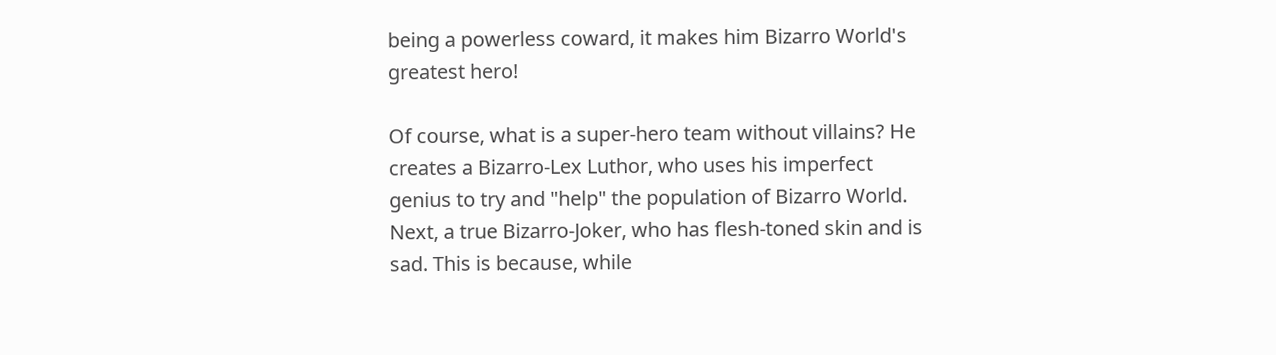being a powerless coward, it makes him Bizarro World's greatest hero!

Of course, what is a super-hero team without villains? He creates a Bizarro-Lex Luthor, who uses his imperfect genius to try and "help" the population of Bizarro World. Next, a true Bizarro-Joker, who has flesh-toned skin and is sad. This is because, while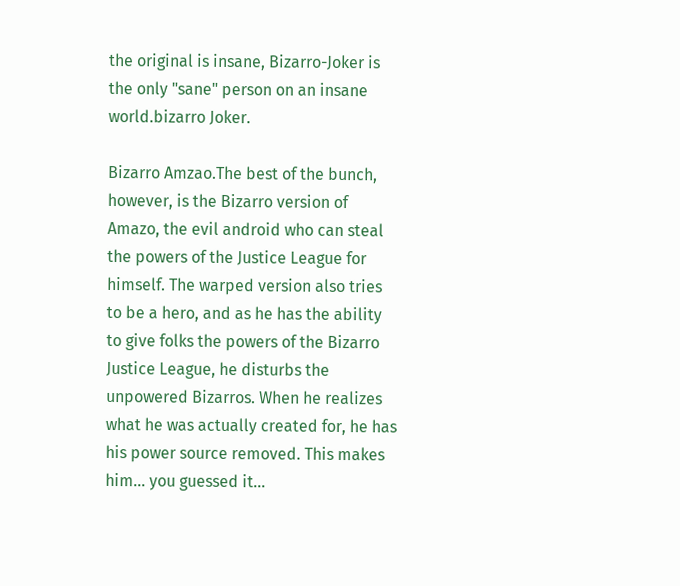the original is insane, Bizarro-Joker is the only "sane" person on an insane world.bizarro Joker.

Bizarro Amzao.The best of the bunch, however, is the Bizarro version of Amazo, the evil android who can steal the powers of the Justice League for himself. The warped version also tries to be a hero, and as he has the ability to give folks the powers of the Bizarro Justice League, he disturbs the unpowered Bizarros. When he realizes what he was actually created for, he has his power source removed. This makes him... you guessed it...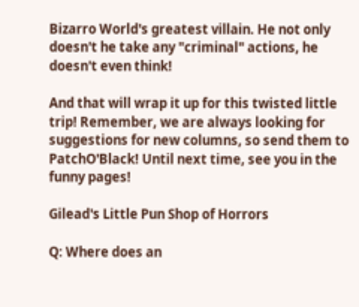Bizarro World's greatest villain. He not only doesn't he take any "criminal" actions, he doesn't even think!

And that will wrap it up for this twisted little trip! Remember, we are always looking for suggestions for new columns, so send them to PatchO'Black! Until next time, see you in the funny pages!

Gilead's Little Pun Shop of Horrors

Q: Where does an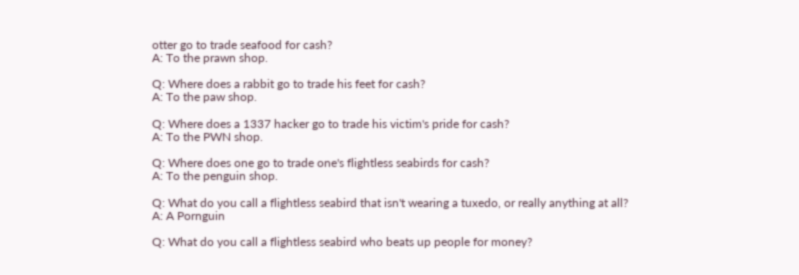otter go to trade seafood for cash?
A: To the prawn shop.

Q: Where does a rabbit go to trade his feet for cash?
A: To the paw shop.

Q: Where does a 1337 hacker go to trade his victim's pride for cash?
A: To the PWN shop.

Q: Where does one go to trade one's flightless seabirds for cash?
A: To the penguin shop.

Q: What do you call a flightless seabird that isn't wearing a tuxedo, or really anything at all?
A: A Pornguin

Q: What do you call a flightless seabird who beats up people for money?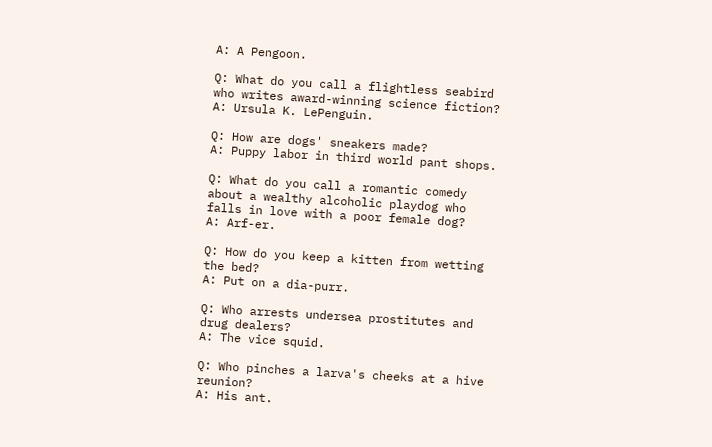A: A Pengoon.

Q: What do you call a flightless seabird who writes award-winning science fiction?
A: Ursula K. LePenguin.

Q: How are dogs' sneakers made?
A: Puppy labor in third world pant shops.

Q: What do you call a romantic comedy about a wealthy alcoholic playdog who falls in love with a poor female dog?
A: Arf-er.

Q: How do you keep a kitten from wetting the bed?
A: Put on a dia-purr.

Q: Who arrests undersea prostitutes and drug dealers?
A: The vice squid.

Q: Who pinches a larva's cheeks at a hive reunion?
A: His ant.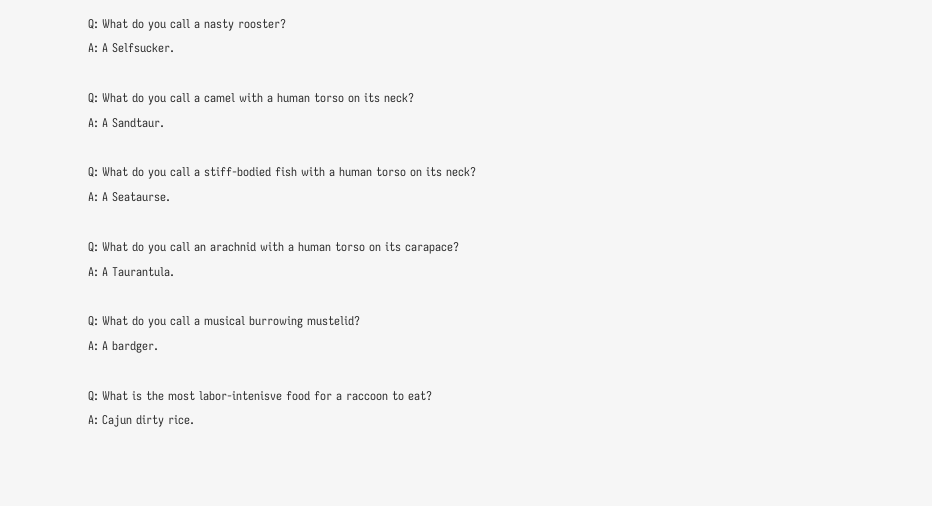Q: What do you call a nasty rooster?
A: A Selfsucker.

Q: What do you call a camel with a human torso on its neck?
A: A Sandtaur.

Q: What do you call a stiff-bodied fish with a human torso on its neck?
A: A Seataurse.

Q: What do you call an arachnid with a human torso on its carapace?
A: A Taurantula.

Q: What do you call a musical burrowing mustelid?
A: A bardger.

Q: What is the most labor-intenisve food for a raccoon to eat?
A: Cajun dirty rice.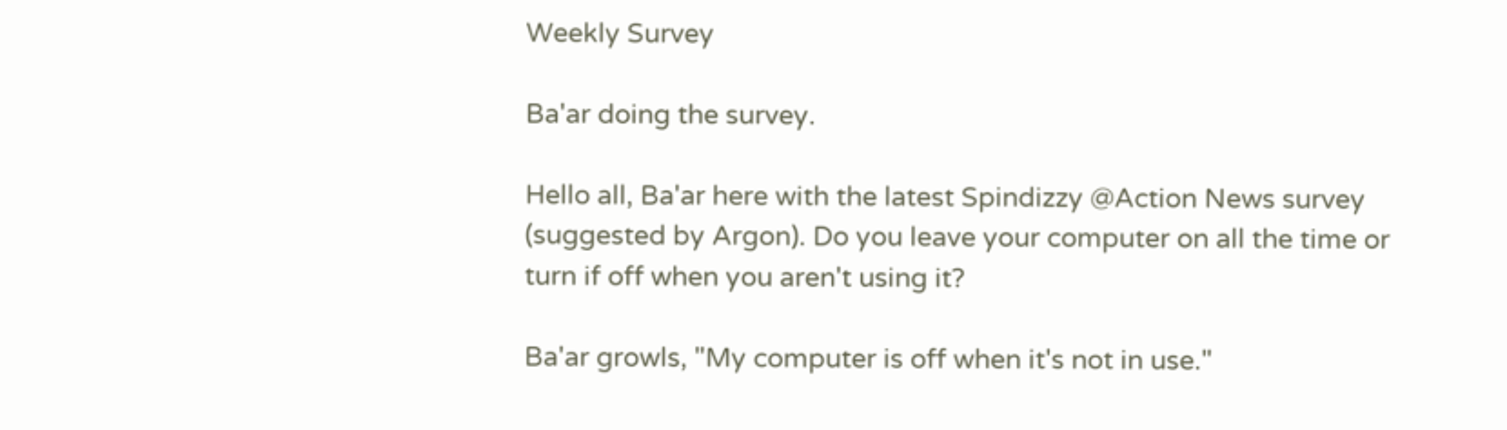Weekly Survey

Ba'ar doing the survey.

Hello all, Ba'ar here with the latest Spindizzy @Action News survey (suggested by Argon). Do you leave your computer on all the time or turn if off when you aren't using it?

Ba'ar growls, "My computer is off when it's not in use."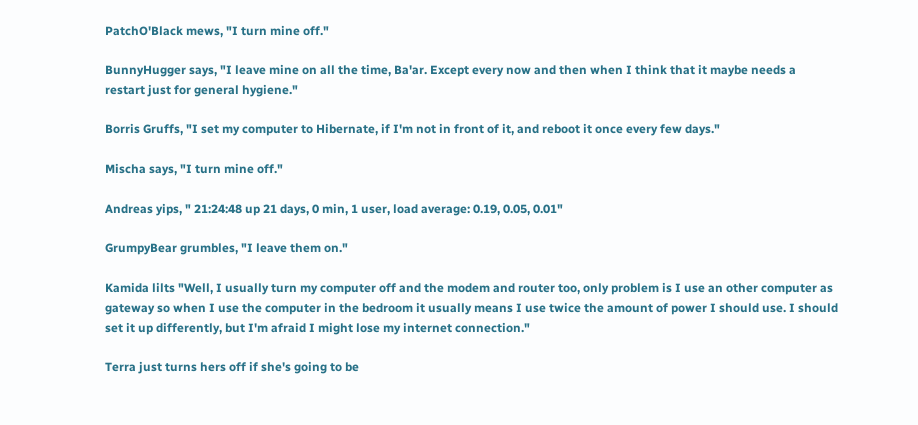PatchO'Black mews, "I turn mine off."

BunnyHugger says, "I leave mine on all the time, Ba'ar. Except every now and then when I think that it maybe needs a restart just for general hygiene."

Borris Gruffs, "I set my computer to Hibernate, if I'm not in front of it, and reboot it once every few days."

Mischa says, "I turn mine off."

Andreas yips, " 21:24:48 up 21 days, 0 min, 1 user, load average: 0.19, 0.05, 0.01"

GrumpyBear grumbles, "I leave them on."

Kamida lilts "Well, I usually turn my computer off and the modem and router too, only problem is I use an other computer as gateway so when I use the computer in the bedroom it usually means I use twice the amount of power I should use. I should set it up differently, but I'm afraid I might lose my internet connection."

Terra just turns hers off if she's going to be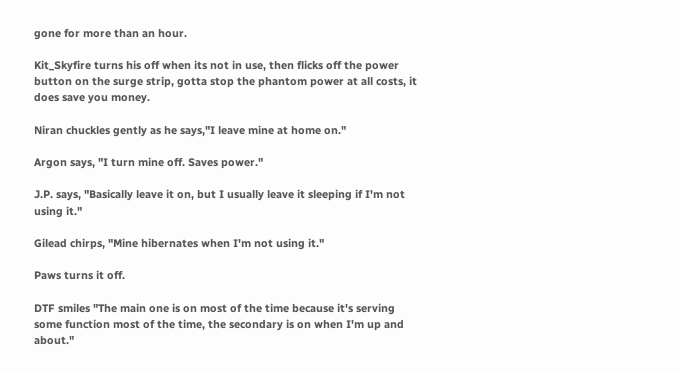gone for more than an hour.

Kit_Skyfire turns his off when its not in use, then flicks off the power button on the surge strip, gotta stop the phantom power at all costs, it does save you money.

Niran chuckles gently as he says,"I leave mine at home on."

Argon says, "I turn mine off. Saves power."

J.P. says, "Basically leave it on, but I usually leave it sleeping if I'm not using it."

Gilead chirps, "Mine hibernates when I'm not using it."

Paws turns it off.

DTF smiles "The main one is on most of the time because it's serving some function most of the time, the secondary is on when I'm up and about."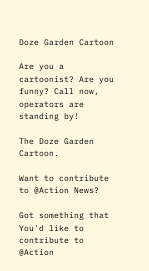Doze Garden Cartoon

Are you a cartoonist? Are you funny? Call now, operators are standing by!

The Doze Garden Cartoon.

Want to contribute to @Action News?

Got something that You'd like to contribute to @Action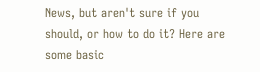News, but aren't sure if you should, or how to do it? Here are some basic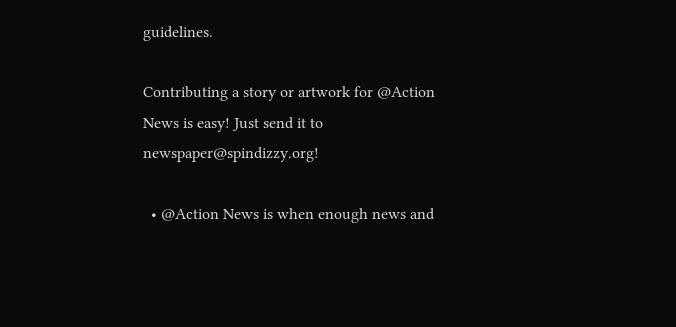guidelines.

Contributing a story or artwork for @Action News is easy! Just send it to newspaper@spindizzy.org!

  • @Action News is when enough news and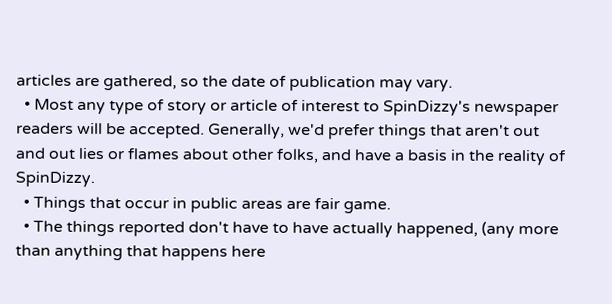articles are gathered, so the date of publication may vary.
  • Most any type of story or article of interest to SpinDizzy's newspaper readers will be accepted. Generally, we'd prefer things that aren't out and out lies or flames about other folks, and have a basis in the reality of SpinDizzy.
  • Things that occur in public areas are fair game.
  • The things reported don't have to have actually happened, (any more than anything that happens here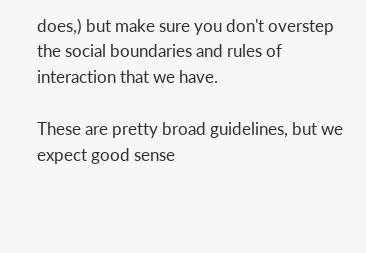does,) but make sure you don't overstep the social boundaries and rules of interaction that we have.

These are pretty broad guidelines, but we expect good sense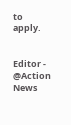to apply.


Editor - @Action News